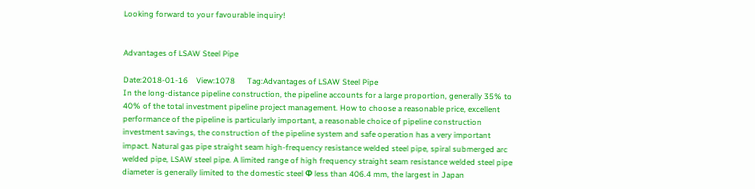Looking forward to your favourable inquiry!


Advantages of LSAW Steel Pipe

Date:2018-01-16    View:1078      Tag:Advantages of LSAW Steel Pipe
In the long-distance pipeline construction, the pipeline accounts for a large proportion, generally 35% to 40% of the total investment pipeline project management. How to choose a reasonable price, excellent performance of the pipeline is particularly important, a reasonable choice of pipeline construction investment savings, the construction of the pipeline system and safe operation has a very important impact. Natural gas pipe straight seam high-frequency resistance welded steel pipe, spiral submerged arc welded pipe, LSAW steel pipe. A limited range of high frequency straight seam resistance welded steel pipe diameter is generally limited to the domestic steel Φ less than 406.4 mm, the largest in Japan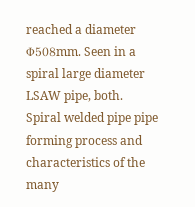reached a diameter Φ508mm. Seen in a spiral large diameter LSAW pipe, both. Spiral welded pipe pipe forming process and characteristics of the many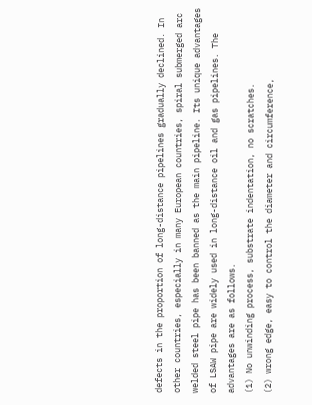defects in the proportion of long-distance pipelines gradually declined. In other countries, especially in many European countries, spiral submerged arc welded steel pipe has been banned as the main pipeline. Its unique advantages of LSAW pipe are widely used in long-distance oil and gas pipelines. The advantages are as follows.
(1) No unwinding process, substrate indentation, no scratches.
(2) wrong edge, easy to control the diameter and circumference,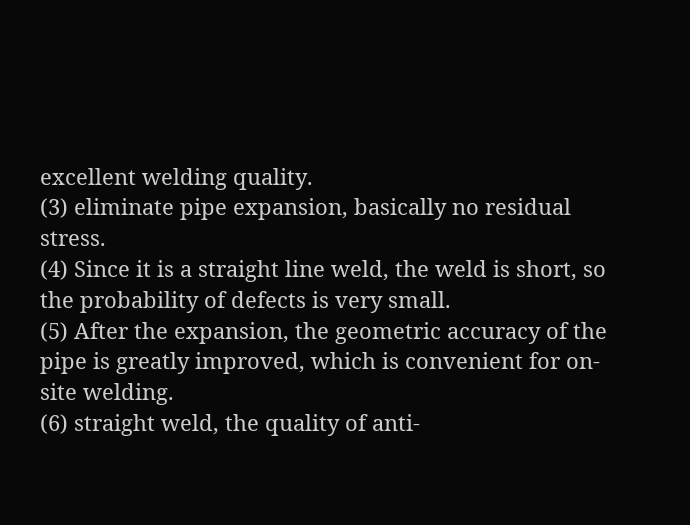excellent welding quality.
(3) eliminate pipe expansion, basically no residual stress.
(4) Since it is a straight line weld, the weld is short, so the probability of defects is very small.
(5) After the expansion, the geometric accuracy of the pipe is greatly improved, which is convenient for on-site welding.
(6) straight weld, the quality of anti-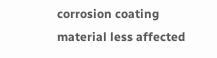corrosion coating material less affected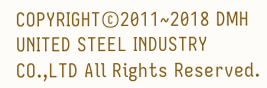COPYRIGHT©2011~2018 DMH UNITED STEEL INDUSTRY CO.,LTD All Rights Reserved.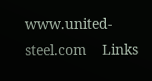www.united-steel.com    Links